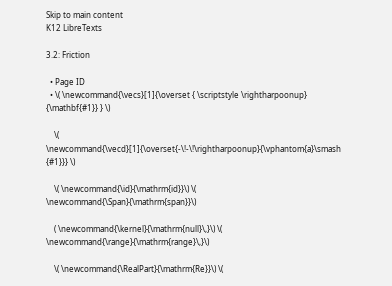Skip to main content
K12 LibreTexts

3.2: Friction

  • Page ID
  • \( \newcommand{\vecs}[1]{\overset { \scriptstyle \rightharpoonup} {\mathbf{#1}} } \)

    \( \newcommand{\vecd}[1]{\overset{-\!-\!\rightharpoonup}{\vphantom{a}\smash {#1}}} \)

    \( \newcommand{\id}{\mathrm{id}}\) \( \newcommand{\Span}{\mathrm{span}}\)

    ( \newcommand{\kernel}{\mathrm{null}\,}\) \( \newcommand{\range}{\mathrm{range}\,}\)

    \( \newcommand{\RealPart}{\mathrm{Re}}\) \(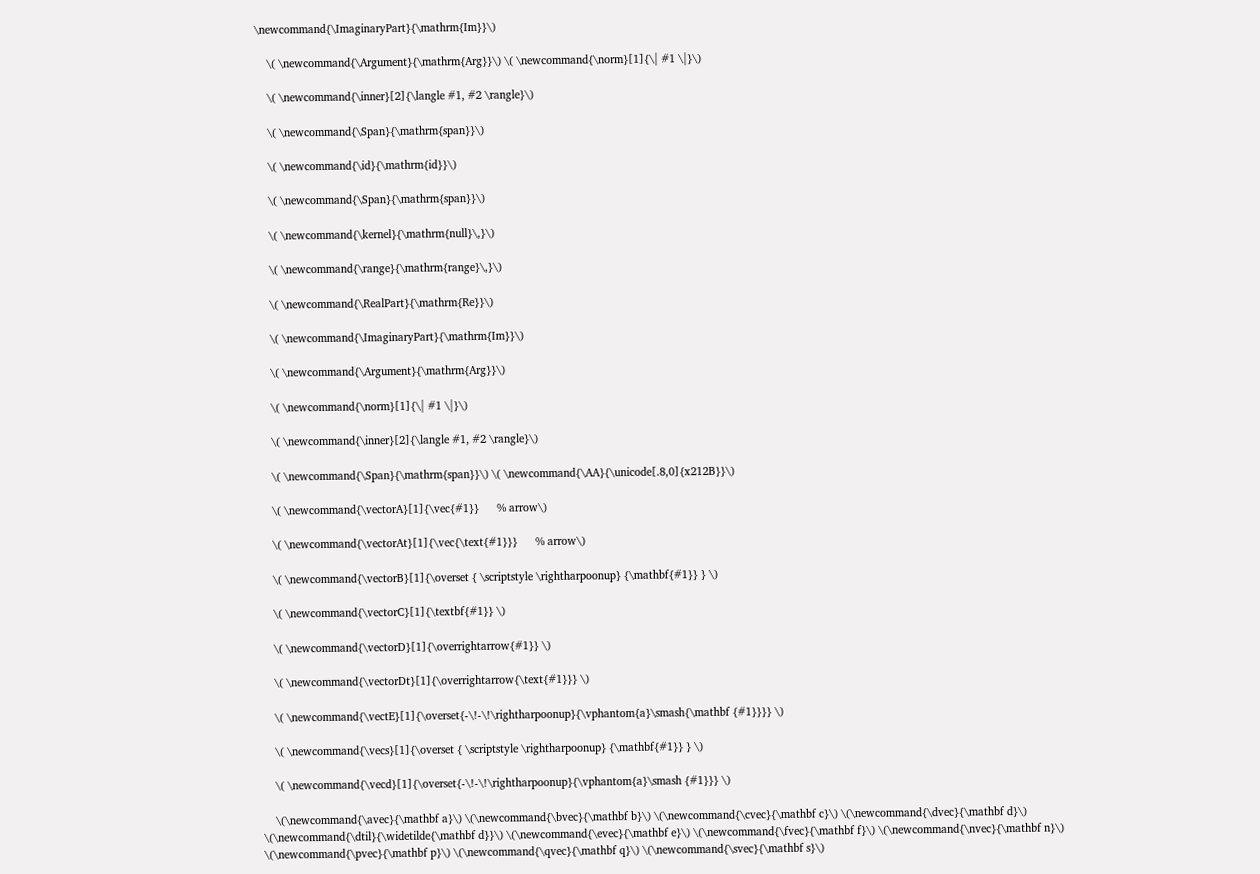\newcommand{\ImaginaryPart}{\mathrm{Im}}\)

    \( \newcommand{\Argument}{\mathrm{Arg}}\) \( \newcommand{\norm}[1]{\| #1 \|}\)

    \( \newcommand{\inner}[2]{\langle #1, #2 \rangle}\)

    \( \newcommand{\Span}{\mathrm{span}}\)

    \( \newcommand{\id}{\mathrm{id}}\)

    \( \newcommand{\Span}{\mathrm{span}}\)

    \( \newcommand{\kernel}{\mathrm{null}\,}\)

    \( \newcommand{\range}{\mathrm{range}\,}\)

    \( \newcommand{\RealPart}{\mathrm{Re}}\)

    \( \newcommand{\ImaginaryPart}{\mathrm{Im}}\)

    \( \newcommand{\Argument}{\mathrm{Arg}}\)

    \( \newcommand{\norm}[1]{\| #1 \|}\)

    \( \newcommand{\inner}[2]{\langle #1, #2 \rangle}\)

    \( \newcommand{\Span}{\mathrm{span}}\) \( \newcommand{\AA}{\unicode[.8,0]{x212B}}\)

    \( \newcommand{\vectorA}[1]{\vec{#1}}      % arrow\)

    \( \newcommand{\vectorAt}[1]{\vec{\text{#1}}}      % arrow\)

    \( \newcommand{\vectorB}[1]{\overset { \scriptstyle \rightharpoonup} {\mathbf{#1}} } \)

    \( \newcommand{\vectorC}[1]{\textbf{#1}} \)

    \( \newcommand{\vectorD}[1]{\overrightarrow{#1}} \)

    \( \newcommand{\vectorDt}[1]{\overrightarrow{\text{#1}}} \)

    \( \newcommand{\vectE}[1]{\overset{-\!-\!\rightharpoonup}{\vphantom{a}\smash{\mathbf {#1}}}} \)

    \( \newcommand{\vecs}[1]{\overset { \scriptstyle \rightharpoonup} {\mathbf{#1}} } \)

    \( \newcommand{\vecd}[1]{\overset{-\!-\!\rightharpoonup}{\vphantom{a}\smash {#1}}} \)

    \(\newcommand{\avec}{\mathbf a}\) \(\newcommand{\bvec}{\mathbf b}\) \(\newcommand{\cvec}{\mathbf c}\) \(\newcommand{\dvec}{\mathbf d}\) \(\newcommand{\dtil}{\widetilde{\mathbf d}}\) \(\newcommand{\evec}{\mathbf e}\) \(\newcommand{\fvec}{\mathbf f}\) \(\newcommand{\nvec}{\mathbf n}\) \(\newcommand{\pvec}{\mathbf p}\) \(\newcommand{\qvec}{\mathbf q}\) \(\newcommand{\svec}{\mathbf s}\)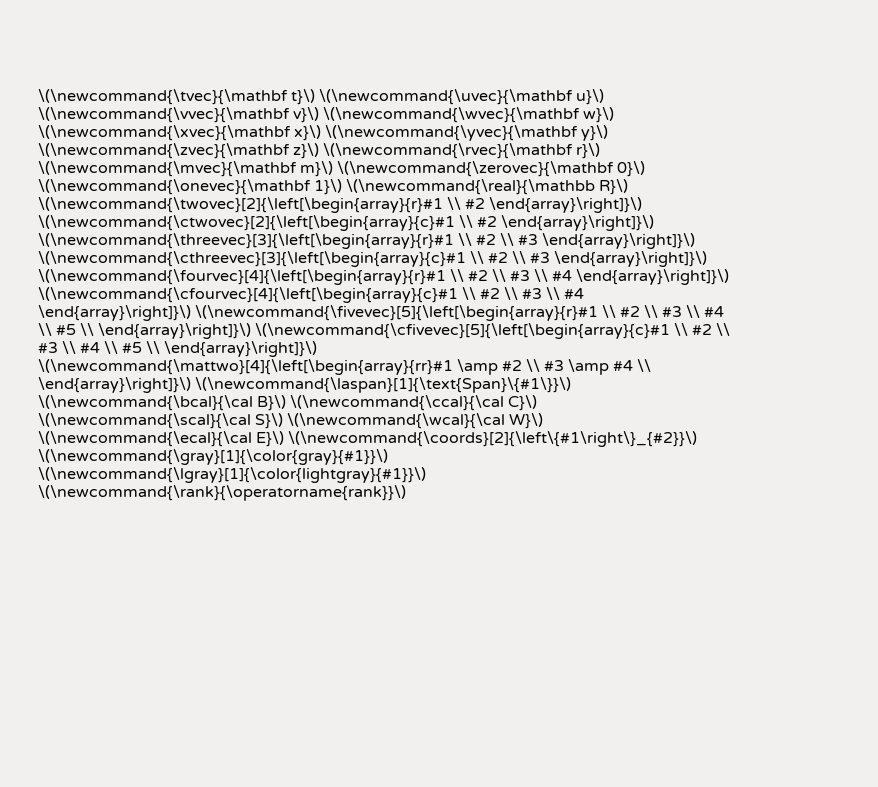\(\newcommand{\tvec}{\mathbf t}\) \(\newcommand{\uvec}{\mathbf u}\) \(\newcommand{\vvec}{\mathbf v}\) \(\newcommand{\wvec}{\mathbf w}\) \(\newcommand{\xvec}{\mathbf x}\) \(\newcommand{\yvec}{\mathbf y}\) \(\newcommand{\zvec}{\mathbf z}\) \(\newcommand{\rvec}{\mathbf r}\) \(\newcommand{\mvec}{\mathbf m}\) \(\newcommand{\zerovec}{\mathbf 0}\) \(\newcommand{\onevec}{\mathbf 1}\) \(\newcommand{\real}{\mathbb R}\) \(\newcommand{\twovec}[2]{\left[\begin{array}{r}#1 \\ #2 \end{array}\right]}\) \(\newcommand{\ctwovec}[2]{\left[\begin{array}{c}#1 \\ #2 \end{array}\right]}\) \(\newcommand{\threevec}[3]{\left[\begin{array}{r}#1 \\ #2 \\ #3 \end{array}\right]}\) \(\newcommand{\cthreevec}[3]{\left[\begin{array}{c}#1 \\ #2 \\ #3 \end{array}\right]}\) \(\newcommand{\fourvec}[4]{\left[\begin{array}{r}#1 \\ #2 \\ #3 \\ #4 \end{array}\right]}\) \(\newcommand{\cfourvec}[4]{\left[\begin{array}{c}#1 \\ #2 \\ #3 \\ #4 \end{array}\right]}\) \(\newcommand{\fivevec}[5]{\left[\begin{array}{r}#1 \\ #2 \\ #3 \\ #4 \\ #5 \\ \end{array}\right]}\) \(\newcommand{\cfivevec}[5]{\left[\begin{array}{c}#1 \\ #2 \\ #3 \\ #4 \\ #5 \\ \end{array}\right]}\) \(\newcommand{\mattwo}[4]{\left[\begin{array}{rr}#1 \amp #2 \\ #3 \amp #4 \\ \end{array}\right]}\) \(\newcommand{\laspan}[1]{\text{Span}\{#1\}}\) \(\newcommand{\bcal}{\cal B}\) \(\newcommand{\ccal}{\cal C}\) \(\newcommand{\scal}{\cal S}\) \(\newcommand{\wcal}{\cal W}\) \(\newcommand{\ecal}{\cal E}\) \(\newcommand{\coords}[2]{\left\{#1\right\}_{#2}}\) \(\newcommand{\gray}[1]{\color{gray}{#1}}\) \(\newcommand{\lgray}[1]{\color{lightgray}{#1}}\) \(\newcommand{\rank}{\operatorname{rank}}\)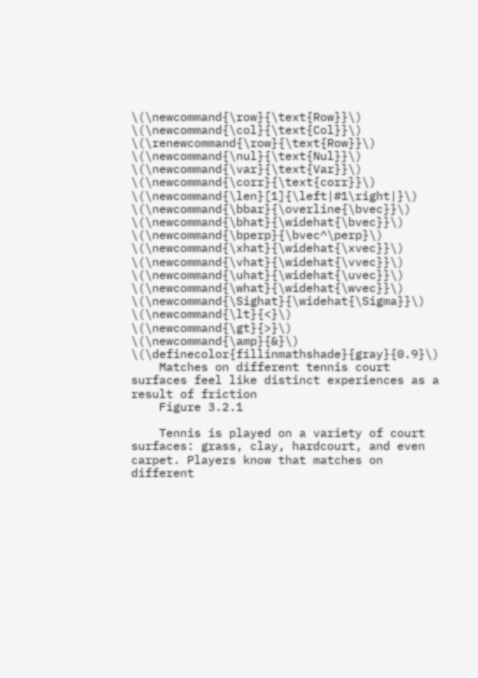\(\newcommand{\row}{\text{Row}}\) \(\newcommand{\col}{\text{Col}}\) \(\renewcommand{\row}{\text{Row}}\) \(\newcommand{\nul}{\text{Nul}}\) \(\newcommand{\var}{\text{Var}}\) \(\newcommand{\corr}{\text{corr}}\) \(\newcommand{\len}[1]{\left|#1\right|}\) \(\newcommand{\bbar}{\overline{\bvec}}\) \(\newcommand{\bhat}{\widehat{\bvec}}\) \(\newcommand{\bperp}{\bvec^\perp}\) \(\newcommand{\xhat}{\widehat{\xvec}}\) \(\newcommand{\vhat}{\widehat{\vvec}}\) \(\newcommand{\uhat}{\widehat{\uvec}}\) \(\newcommand{\what}{\widehat{\wvec}}\) \(\newcommand{\Sighat}{\widehat{\Sigma}}\) \(\newcommand{\lt}{<}\) \(\newcommand{\gt}{>}\) \(\newcommand{\amp}{&}\) \(\definecolor{fillinmathshade}{gray}{0.9}\)
    Matches on different tennis court surfaces feel like distinct experiences as a result of friction
    Figure 3.2.1

    Tennis is played on a variety of court surfaces: grass, clay, hardcourt, and even carpet. Players know that matches on different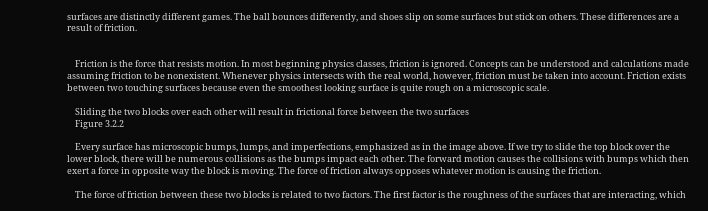surfaces are distinctly different games. The ball bounces differently, and shoes slip on some surfaces but stick on others. These differences are a result of friction.


    Friction is the force that resists motion. In most beginning physics classes, friction is ignored. Concepts can be understood and calculations made assuming friction to be nonexistent. Whenever physics intersects with the real world, however, friction must be taken into account. Friction exists between two touching surfaces because even the smoothest looking surface is quite rough on a microscopic scale.

    Sliding the two blocks over each other will result in frictional force between the two surfaces
    Figure 3.2.2

    Every surface has microscopic bumps, lumps, and imperfections, emphasized as in the image above. If we try to slide the top block over the lower block, there will be numerous collisions as the bumps impact each other. The forward motion causes the collisions with bumps which then exert a force in opposite way the block is moving. The force of friction always opposes whatever motion is causing the friction.

    The force of friction between these two blocks is related to two factors. The first factor is the roughness of the surfaces that are interacting, which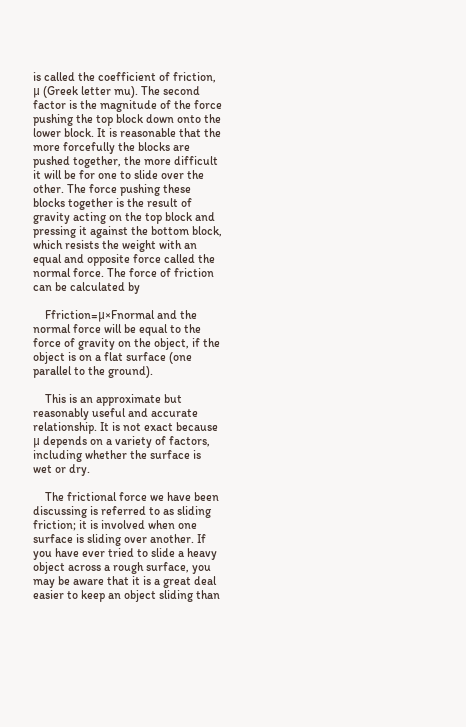is called the coefficient of friction, μ (Greek letter mu). The second factor is the magnitude of the force pushing the top block down onto the lower block. It is reasonable that the more forcefully the blocks are pushed together, the more difficult it will be for one to slide over the other. The force pushing these blocks together is the result of gravity acting on the top block and pressing it against the bottom block, which resists the weight with an equal and opposite force called the normal force. The force of friction can be calculated by

    Ffriction=μ×Fnormal and the normal force will be equal to the force of gravity on the object, if the object is on a flat surface (one parallel to the ground).

    This is an approximate but reasonably useful and accurate relationship. It is not exact because μ depends on a variety of factors, including whether the surface is wet or dry.

    The frictional force we have been discussing is referred to as sliding friction; it is involved when one surface is sliding over another. If you have ever tried to slide a heavy object across a rough surface, you may be aware that it is a great deal easier to keep an object sliding than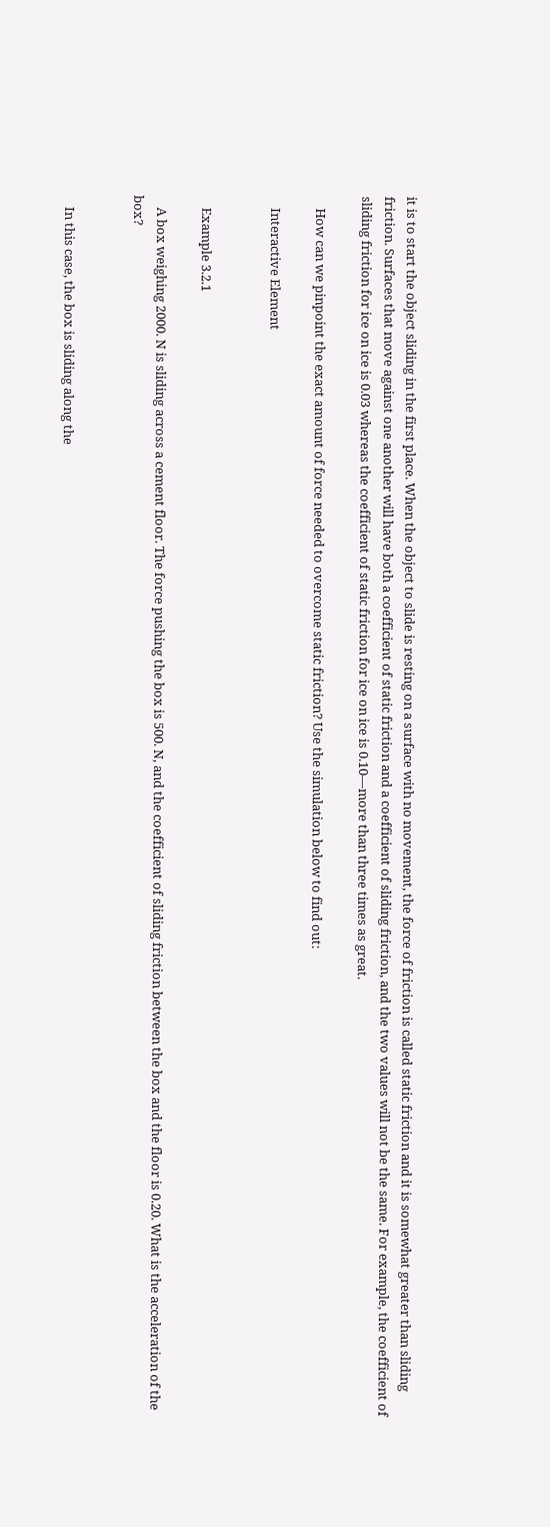it is to start the object sliding in the first place. When the object to slide is resting on a surface with no movement, the force of friction is called static friction and it is somewhat greater than sliding friction. Surfaces that move against one another will have both a coefficient of static friction and a coefficient of sliding friction, and the two values will not be the same. For example, the coefficient of sliding friction for ice on ice is 0.03 whereas the coefficient of static friction for ice on ice is 0.10—more than three times as great.

    How can we pinpoint the exact amount of force needed to overcome static friction? Use the simulation below to find out:

    Interactive Element


    Example 3.2.1

    A box weighing 2000. N is sliding across a cement floor. The force pushing the box is 500. N, and the coefficient of sliding friction between the box and the floor is 0.20. What is the acceleration of the box?


    In this case, the box is sliding along the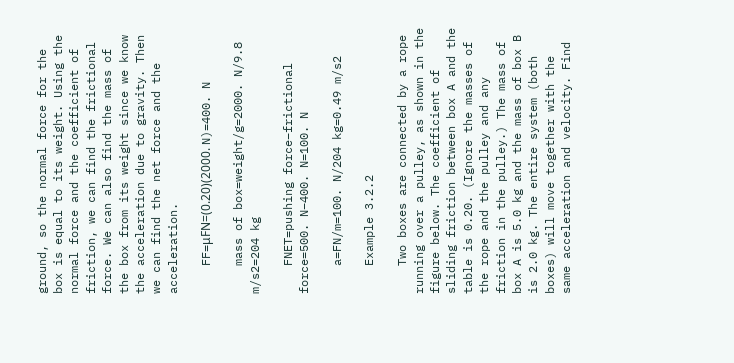ground, so the normal force for the box is equal to its weight. Using the normal force and the coefficient of friction, we can find the frictional force. We can also find the mass of the box from its weight since we know the acceleration due to gravity. Then we can find the net force and the acceleration.

    FF=μFN=(0.20)(2000. N)=400. N

    mass of box=weight/g=2000. N/9.8 m/s2=204 kg

    FNET=pushing force−frictional force=500. N−400. N=100. N

    a=FN/m=100. N/204 kg=0.49 m/s2

    Example 3.2.2

    Two boxes are connected by a rope running over a pulley, as shown in the figure below. The coefficient of sliding friction between box A and the table is 0.20. (Ignore the masses of the rope and the pulley and any friction in the pulley.) The mass of box A is 5.0 kg and the mass of box B is 2.0 kg. The entire system (both boxes) will move together with the same acceleration and velocity. Find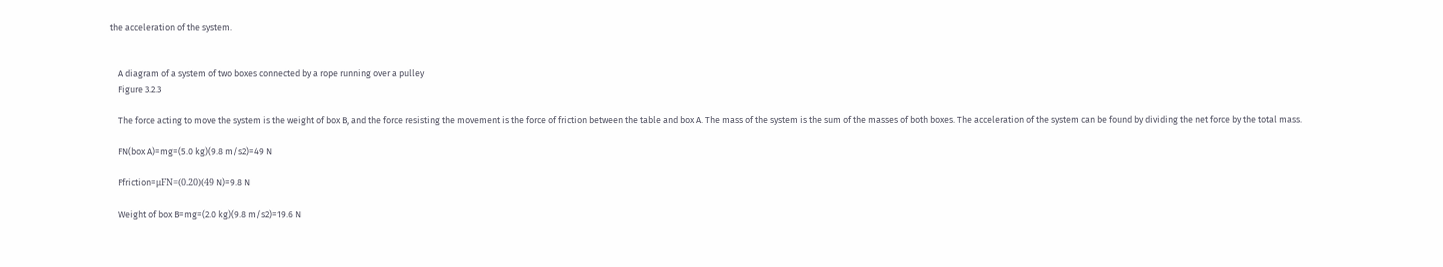the acceleration of the system.


    A diagram of a system of two boxes connected by a rope running over a pulley
    Figure 3.2.3

    The force acting to move the system is the weight of box B, and the force resisting the movement is the force of friction between the table and box A. The mass of the system is the sum of the masses of both boxes. The acceleration of the system can be found by dividing the net force by the total mass.

    FN(box A)=mg=(5.0 kg)(9.8 m/s2)=49 N

    Ffriction=μFN=(0.20)(49 N)=9.8 N

    Weight of box B=mg=(2.0 kg)(9.8 m/s2)=19.6 N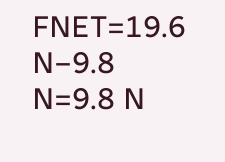FNET=19.6 N−9.8 N=9.8 N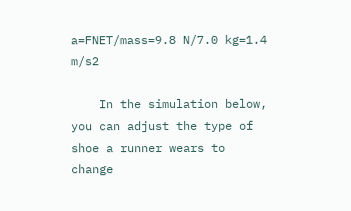a=FNET/mass=9.8 N/7.0 kg=1.4 m/s2

    In the simulation below, you can adjust the type of shoe a runner wears to change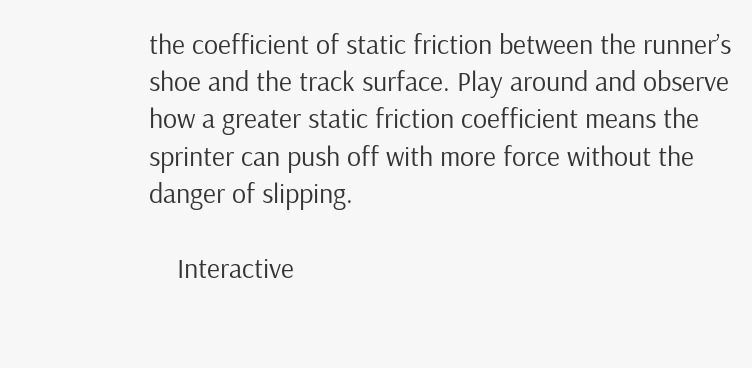the coefficient of static friction between the runner’s shoe and the track surface. Play around and observe how a greater static friction coefficient means the sprinter can push off with more force without the danger of slipping.

    Interactive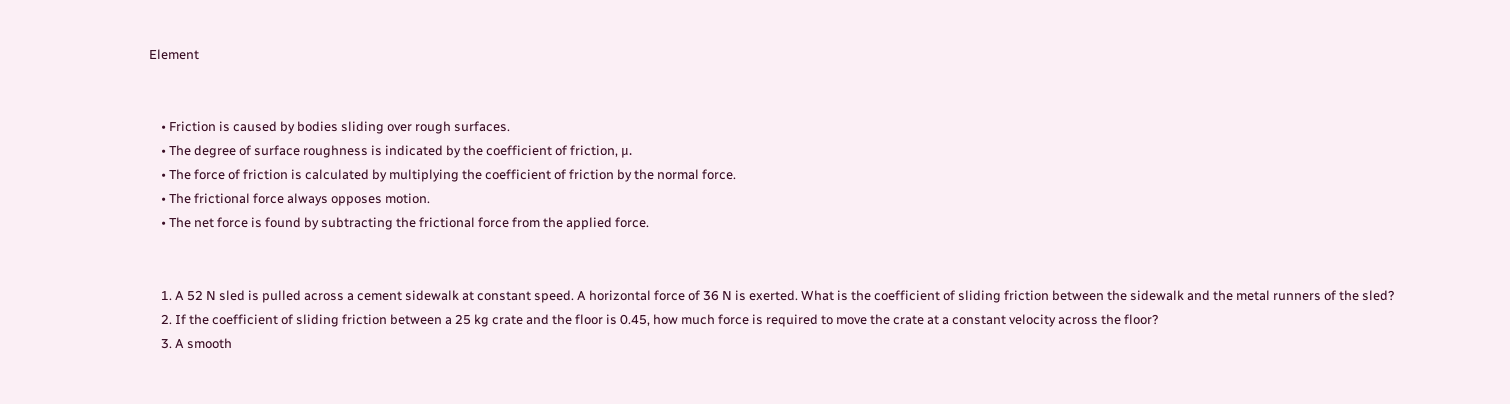Element


    • Friction is caused by bodies sliding over rough surfaces.
    • The degree of surface roughness is indicated by the coefficient of friction, μ.
    • The force of friction is calculated by multiplying the coefficient of friction by the normal force.
    • The frictional force always opposes motion.
    • The net force is found by subtracting the frictional force from the applied force.


    1. A 52 N sled is pulled across a cement sidewalk at constant speed. A horizontal force of 36 N is exerted. What is the coefficient of sliding friction between the sidewalk and the metal runners of the sled?
    2. If the coefficient of sliding friction between a 25 kg crate and the floor is 0.45, how much force is required to move the crate at a constant velocity across the floor?
    3. A smooth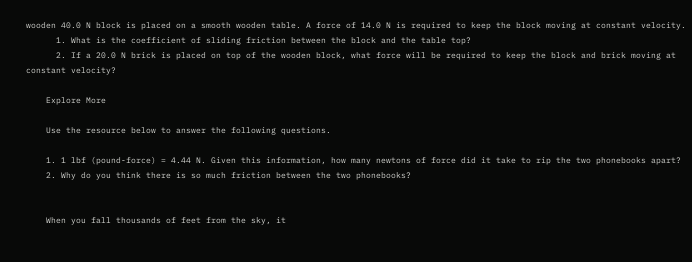wooden 40.0 N block is placed on a smooth wooden table. A force of 14.0 N is required to keep the block moving at constant velocity.
      1. What is the coefficient of sliding friction between the block and the table top?
      2. If a 20.0 N brick is placed on top of the wooden block, what force will be required to keep the block and brick moving at constant velocity?

    Explore More

    Use the resource below to answer the following questions.

    1. 1 lbf (pound-force) = 4.44 N. Given this information, how many newtons of force did it take to rip the two phonebooks apart?
    2. Why do you think there is so much friction between the two phonebooks?


    When you fall thousands of feet from the sky, it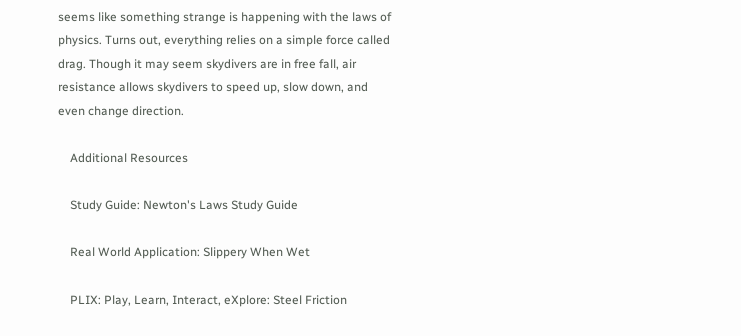seems like something strange is happening with the laws of physics. Turns out, everything relies on a simple force called drag. Though it may seem skydivers are in free fall, air resistance allows skydivers to speed up, slow down, and even change direction.

    Additional Resources

    Study Guide: Newton's Laws Study Guide

    Real World Application: Slippery When Wet

    PLIX: Play, Learn, Interact, eXplore: Steel Friction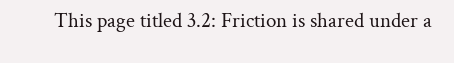This page titled 3.2: Friction is shared under a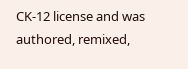CK-12 license and was authored, remixed,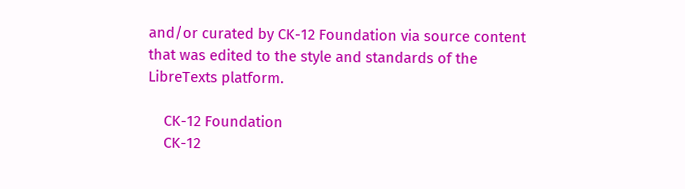and/or curated by CK-12 Foundation via source content that was edited to the style and standards of the LibreTexts platform.

    CK-12 Foundation
    CK-12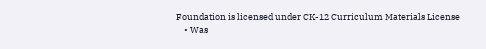Foundation is licensed under CK-12 Curriculum Materials License
    • Was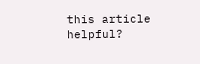this article helpful?